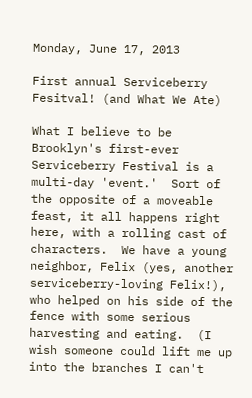Monday, June 17, 2013

First annual Serviceberry Fesitval! (and What We Ate)

What I believe to be Brooklyn's first-ever Serviceberry Festival is a multi-day 'event.'  Sort of the opposite of a moveable feast, it all happens right here, with a rolling cast of characters.  We have a young neighbor, Felix (yes, another serviceberry-loving Felix!), who helped on his side of the fence with some serious harvesting and eating.  (I wish someone could lift me up into the branches I can't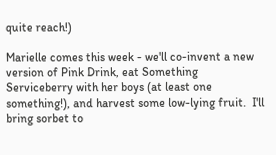quite reach!)

Marielle comes this week - we'll co-invent a new version of Pink Drink, eat Something Serviceberry with her boys (at least one something!), and harvest some low-lying fruit.  I'll bring sorbet to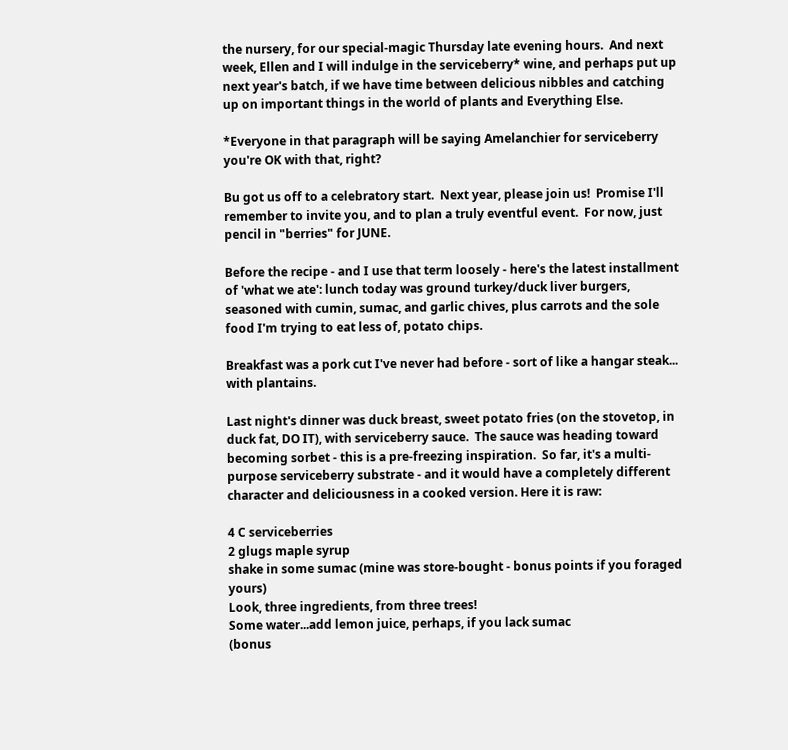the nursery, for our special-magic Thursday late evening hours.  And next week, Ellen and I will indulge in the serviceberry* wine, and perhaps put up next year's batch, if we have time between delicious nibbles and catching up on important things in the world of plants and Everything Else.

*Everyone in that paragraph will be saying Amelanchier for serviceberry you're OK with that, right?

Bu got us off to a celebratory start.  Next year, please join us!  Promise I'll remember to invite you, and to plan a truly eventful event.  For now, just pencil in "berries" for JUNE.

Before the recipe - and I use that term loosely - here's the latest installment of 'what we ate': lunch today was ground turkey/duck liver burgers, seasoned with cumin, sumac, and garlic chives, plus carrots and the sole food I'm trying to eat less of, potato chips.

Breakfast was a pork cut I've never had before - sort of like a hangar steak... with plantains.

Last night's dinner was duck breast, sweet potato fries (on the stovetop, in duck fat, DO IT), with serviceberry sauce.  The sauce was heading toward becoming sorbet - this is a pre-freezing inspiration.  So far, it's a multi-purpose serviceberry substrate - and it would have a completely different character and deliciousness in a cooked version. Here it is raw:

4 C serviceberries
2 glugs maple syrup
shake in some sumac (mine was store-bought - bonus points if you foraged yours)
Look, three ingredients, from three trees!
Some water...add lemon juice, perhaps, if you lack sumac
(bonus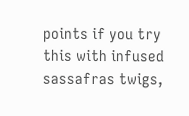points if you try this with infused sassafras twigs,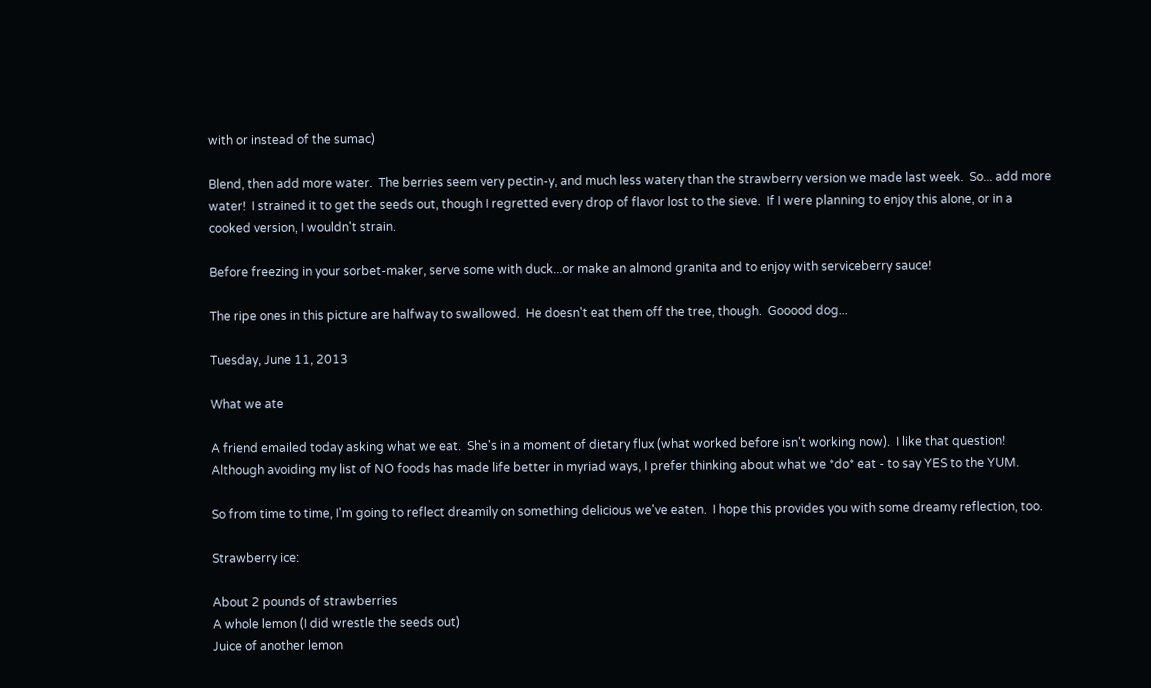with or instead of the sumac)

Blend, then add more water.  The berries seem very pectin-y, and much less watery than the strawberry version we made last week.  So... add more water!  I strained it to get the seeds out, though I regretted every drop of flavor lost to the sieve.  If I were planning to enjoy this alone, or in a cooked version, I wouldn't strain.

Before freezing in your sorbet-maker, serve some with duck...or make an almond granita and to enjoy with serviceberry sauce!

The ripe ones in this picture are halfway to swallowed.  He doesn't eat them off the tree, though.  Gooood dog...

Tuesday, June 11, 2013

What we ate

A friend emailed today asking what we eat.  She's in a moment of dietary flux (what worked before isn't working now).  I like that question!  Although avoiding my list of NO foods has made life better in myriad ways, I prefer thinking about what we *do* eat - to say YES to the YUM.

So from time to time, I'm going to reflect dreamily on something delicious we've eaten.  I hope this provides you with some dreamy reflection, too.

Strawberry ice:

About 2 pounds of strawberries
A whole lemon (I did wrestle the seeds out)
Juice of another lemon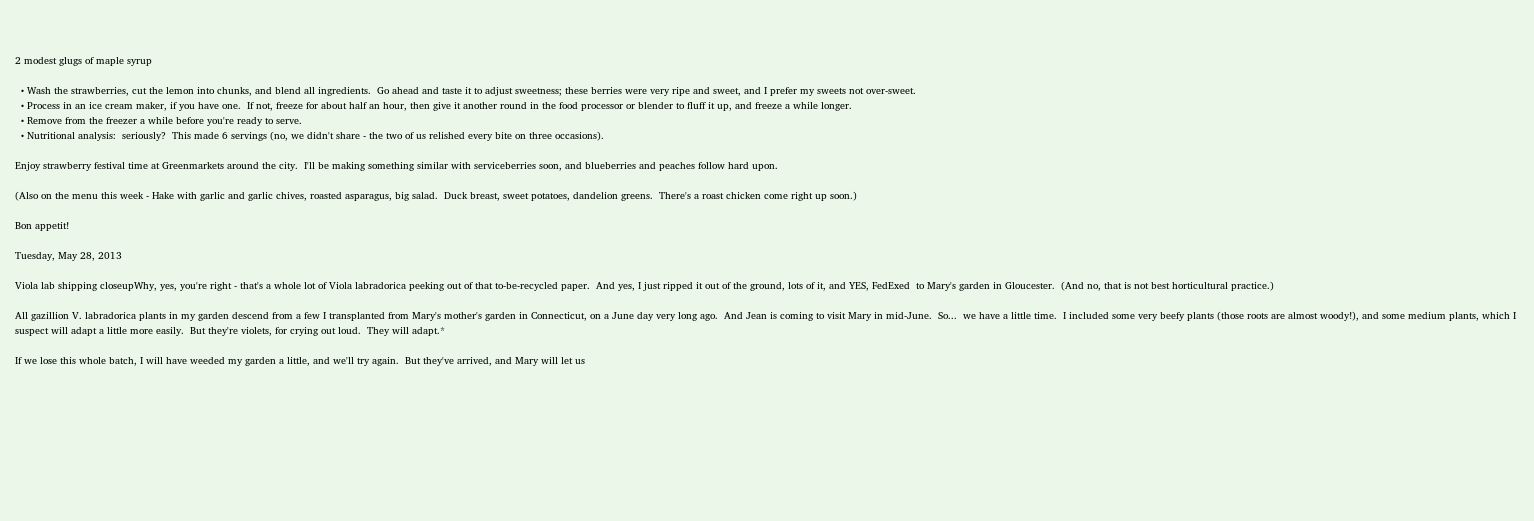2 modest glugs of maple syrup

  • Wash the strawberries, cut the lemon into chunks, and blend all ingredients.  Go ahead and taste it to adjust sweetness; these berries were very ripe and sweet, and I prefer my sweets not over-sweet.
  • Process in an ice cream maker, if you have one.  If not, freeze for about half an hour, then give it another round in the food processor or blender to fluff it up, and freeze a while longer.
  • Remove from the freezer a while before you're ready to serve.
  • Nutritional analysis:  seriously?  This made 6 servings (no, we didn't share - the two of us relished every bite on three occasions).

Enjoy strawberry festival time at Greenmarkets around the city.  I'll be making something similar with serviceberries soon, and blueberries and peaches follow hard upon.

(Also on the menu this week - Hake with garlic and garlic chives, roasted asparagus, big salad.  Duck breast, sweet potatoes, dandelion greens.  There's a roast chicken come right up soon.)

Bon appetit!

Tuesday, May 28, 2013

Viola lab shipping closeupWhy, yes, you're right - that's a whole lot of Viola labradorica peeking out of that to-be-recycled paper.  And yes, I just ripped it out of the ground, lots of it, and YES, FedExed  to Mary's garden in Gloucester.  (And no, that is not best horticultural practice.)

All gazillion V. labradorica plants in my garden descend from a few I transplanted from Mary's mother's garden in Connecticut, on a June day very long ago.  And Jean is coming to visit Mary in mid-June.  So...  we have a little time.  I included some very beefy plants (those roots are almost woody!), and some medium plants, which I suspect will adapt a little more easily.  But they're violets, for crying out loud.  They will adapt.*

If we lose this whole batch, I will have weeded my garden a little, and we'll try again.  But they've arrived, and Mary will let us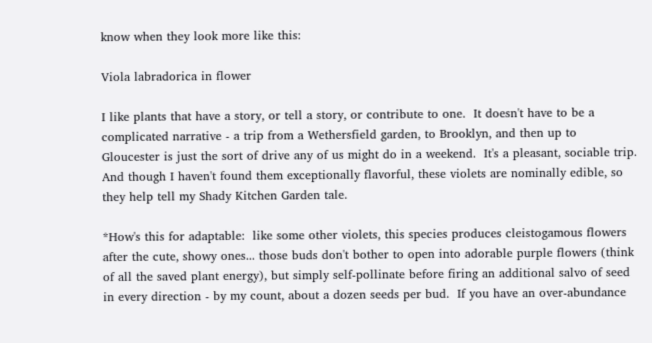know when they look more like this:

Viola labradorica in flower

I like plants that have a story, or tell a story, or contribute to one.  It doesn't have to be a complicated narrative - a trip from a Wethersfield garden, to Brooklyn, and then up to Gloucester is just the sort of drive any of us might do in a weekend.  It's a pleasant, sociable trip.  And though I haven't found them exceptionally flavorful, these violets are nominally edible, so they help tell my Shady Kitchen Garden tale.

*How's this for adaptable:  like some other violets, this species produces cleistogamous flowers after the cute, showy ones... those buds don't bother to open into adorable purple flowers (think of all the saved plant energy), but simply self-pollinate before firing an additional salvo of seed in every direction - by my count, about a dozen seeds per bud.  If you have an over-abundance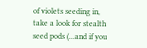of violets seeding in, take a look for stealth seed pods (...and if you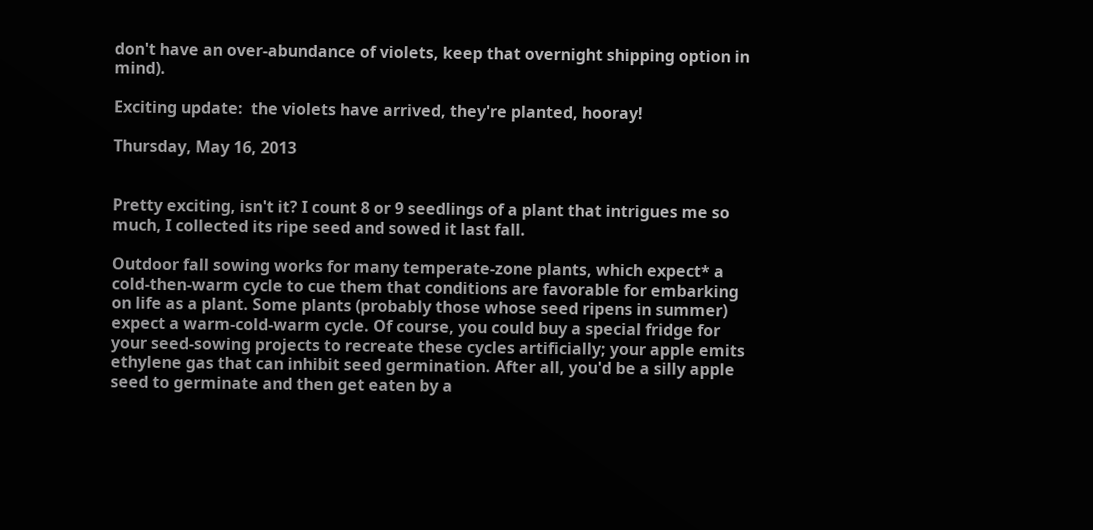don't have an over-abundance of violets, keep that overnight shipping option in mind).

Exciting update:  the violets have arrived, they're planted, hooray!

Thursday, May 16, 2013


Pretty exciting, isn't it? I count 8 or 9 seedlings of a plant that intrigues me so much, I collected its ripe seed and sowed it last fall.

Outdoor fall sowing works for many temperate-zone plants, which expect* a cold-then-warm cycle to cue them that conditions are favorable for embarking on life as a plant. Some plants (probably those whose seed ripens in summer) expect a warm-cold-warm cycle. Of course, you could buy a special fridge for your seed-sowing projects to recreate these cycles artificially; your apple emits ethylene gas that can inhibit seed germination. After all, you'd be a silly apple seed to germinate and then get eaten by a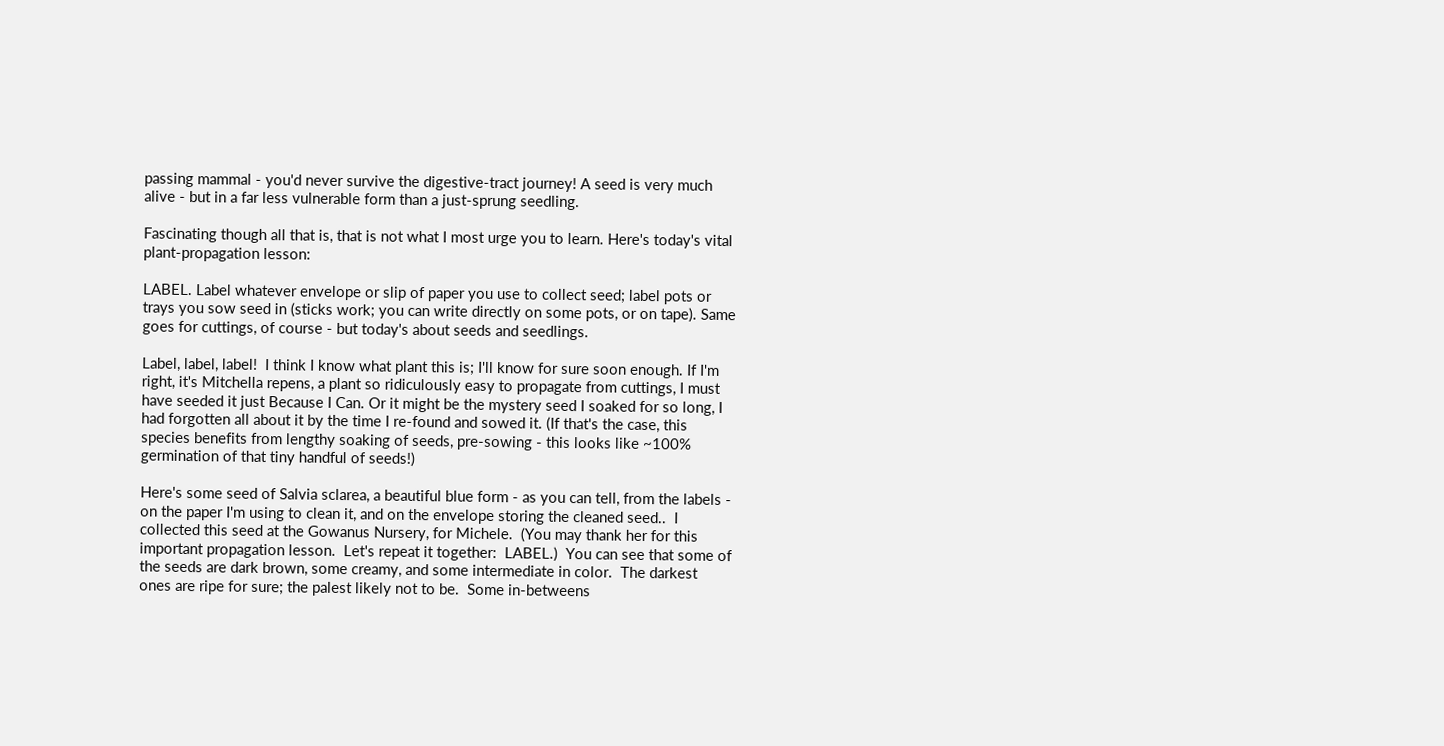passing mammal - you'd never survive the digestive-tract journey! A seed is very much alive - but in a far less vulnerable form than a just-sprung seedling.

Fascinating though all that is, that is not what I most urge you to learn. Here's today's vital plant-propagation lesson:

LABEL. Label whatever envelope or slip of paper you use to collect seed; label pots or trays you sow seed in (sticks work; you can write directly on some pots, or on tape). Same goes for cuttings, of course - but today's about seeds and seedlings.

Label, label, label!  I think I know what plant this is; I'll know for sure soon enough. If I'm right, it's Mitchella repens, a plant so ridiculously easy to propagate from cuttings, I must have seeded it just Because I Can. Or it might be the mystery seed I soaked for so long, I had forgotten all about it by the time I re-found and sowed it. (If that's the case, this species benefits from lengthy soaking of seeds, pre-sowing - this looks like ~100% germination of that tiny handful of seeds!)

Here's some seed of Salvia sclarea, a beautiful blue form - as you can tell, from the labels - on the paper I'm using to clean it, and on the envelope storing the cleaned seed..  I collected this seed at the Gowanus Nursery, for Michele.  (You may thank her for this important propagation lesson.  Let's repeat it together:  LABEL.)  You can see that some of the seeds are dark brown, some creamy, and some intermediate in color.  The darkest ones are ripe for sure; the palest likely not to be.  Some in-betweens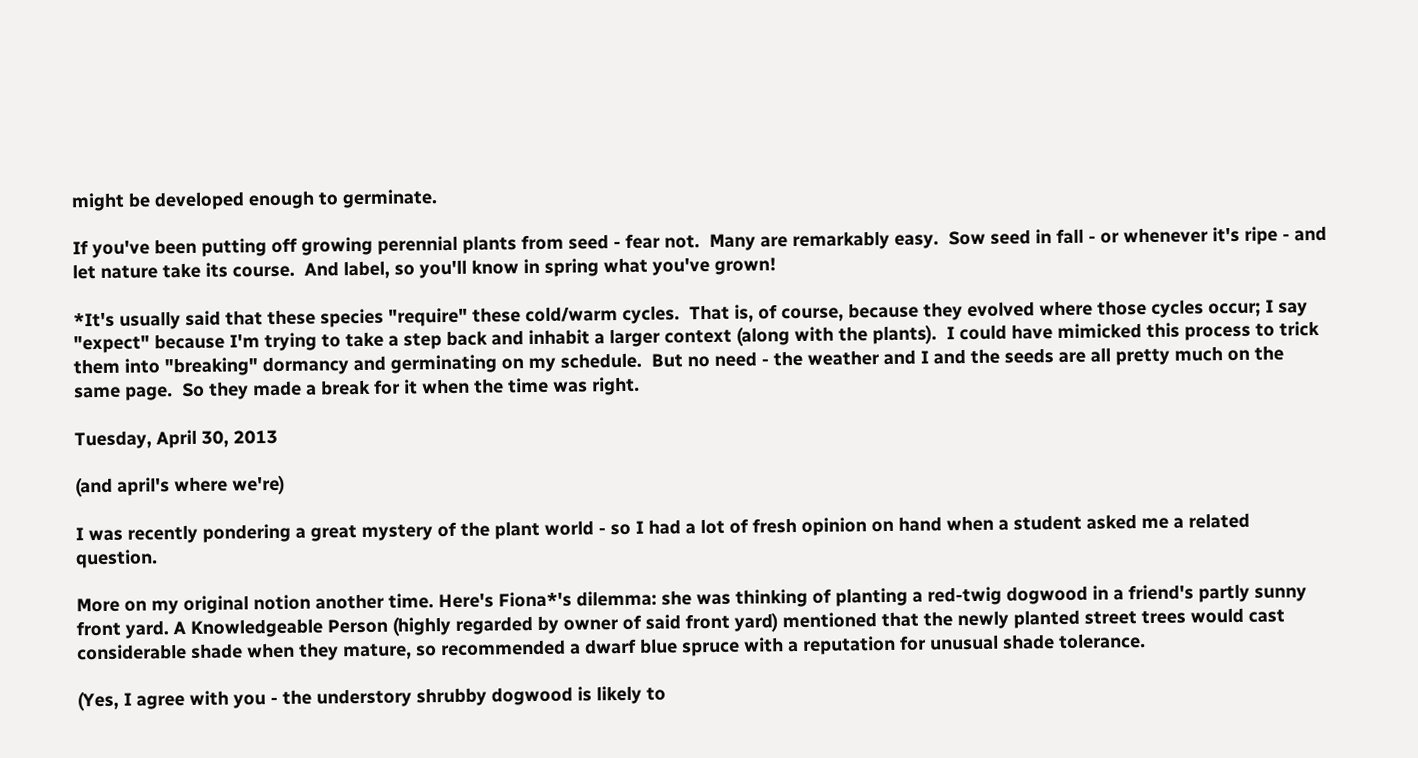might be developed enough to germinate.

If you've been putting off growing perennial plants from seed - fear not.  Many are remarkably easy.  Sow seed in fall - or whenever it's ripe - and let nature take its course.  And label, so you'll know in spring what you've grown!

*It's usually said that these species "require" these cold/warm cycles.  That is, of course, because they evolved where those cycles occur; I say "expect" because I'm trying to take a step back and inhabit a larger context (along with the plants).  I could have mimicked this process to trick them into "breaking" dormancy and germinating on my schedule.  But no need - the weather and I and the seeds are all pretty much on the same page.  So they made a break for it when the time was right.

Tuesday, April 30, 2013

(and april's where we're)

I was recently pondering a great mystery of the plant world - so I had a lot of fresh opinion on hand when a student asked me a related question.

More on my original notion another time. Here's Fiona*'s dilemma: she was thinking of planting a red-twig dogwood in a friend's partly sunny front yard. A Knowledgeable Person (highly regarded by owner of said front yard) mentioned that the newly planted street trees would cast considerable shade when they mature, so recommended a dwarf blue spruce with a reputation for unusual shade tolerance.

(Yes, I agree with you - the understory shrubby dogwood is likely to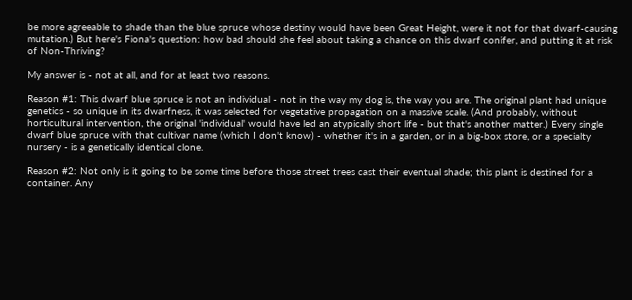be more agreeable to shade than the blue spruce whose destiny would have been Great Height, were it not for that dwarf-causing mutation.) But here's Fiona's question: how bad should she feel about taking a chance on this dwarf conifer, and putting it at risk of Non-Thriving?

My answer is - not at all, and for at least two reasons.

Reason #1: This dwarf blue spruce is not an individual - not in the way my dog is, the way you are. The original plant had unique genetics - so unique in its dwarfness, it was selected for vegetative propagation on a massive scale. (And probably, without horticultural intervention, the original 'individual' would have led an atypically short life - but that's another matter.) Every single dwarf blue spruce with that cultivar name (which I don't know) - whether it's in a garden, or in a big-box store, or a specialty nursery - is a genetically identical clone.

Reason #2: Not only is it going to be some time before those street trees cast their eventual shade; this plant is destined for a container. Any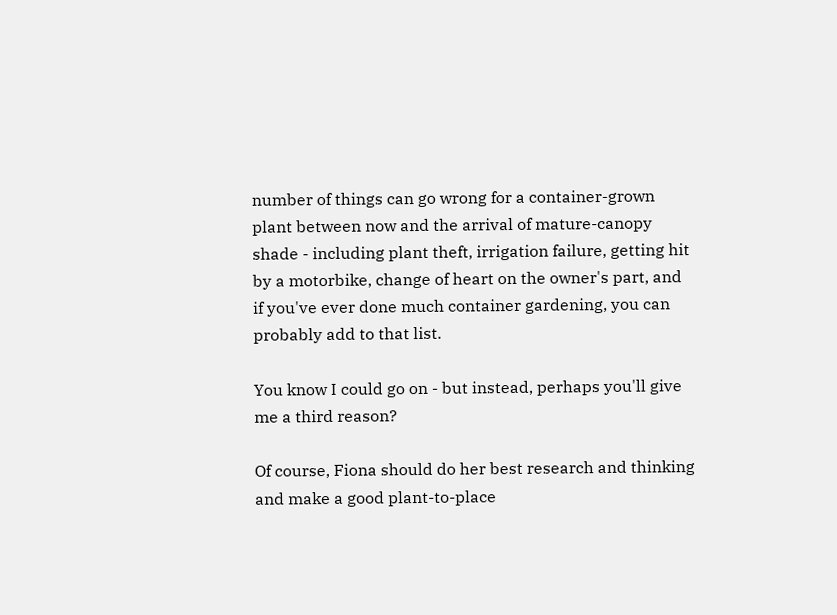number of things can go wrong for a container-grown plant between now and the arrival of mature-canopy shade - including plant theft, irrigation failure, getting hit by a motorbike, change of heart on the owner's part, and if you've ever done much container gardening, you can probably add to that list.

You know I could go on - but instead, perhaps you'll give me a third reason?

Of course, Fiona should do her best research and thinking and make a good plant-to-place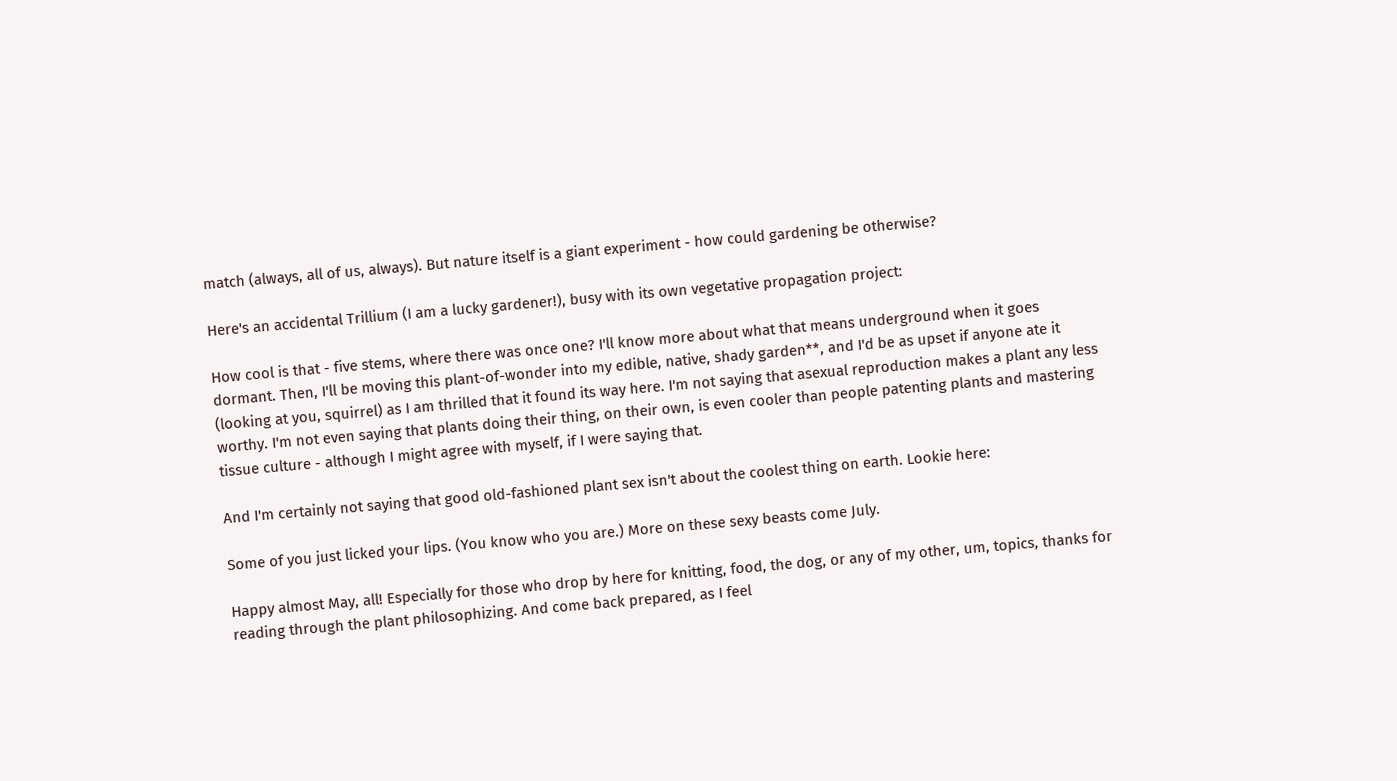match (always, all of us, always). But nature itself is a giant experiment - how could gardening be otherwise?

Here's an accidental Trillium (I am a lucky gardener!), busy with its own vegetative propagation project:

How cool is that - five stems, where there was once one? I'll know more about what that means underground when it goes dormant. Then, I'll be moving this plant-of-wonder into my edible, native, shady garden**, and I'd be as upset if anyone ate it (looking at you, squirrel) as I am thrilled that it found its way here. I'm not saying that asexual reproduction makes a plant any less worthy. I'm not even saying that plants doing their thing, on their own, is even cooler than people patenting plants and mastering tissue culture - although I might agree with myself, if I were saying that.

And I'm certainly not saying that good old-fashioned plant sex isn't about the coolest thing on earth. Lookie here:

Some of you just licked your lips. (You know who you are.) More on these sexy beasts come July.

Happy almost May, all! Especially for those who drop by here for knitting, food, the dog, or any of my other, um, topics, thanks for reading through the plant philosophizing. And come back prepared, as I feel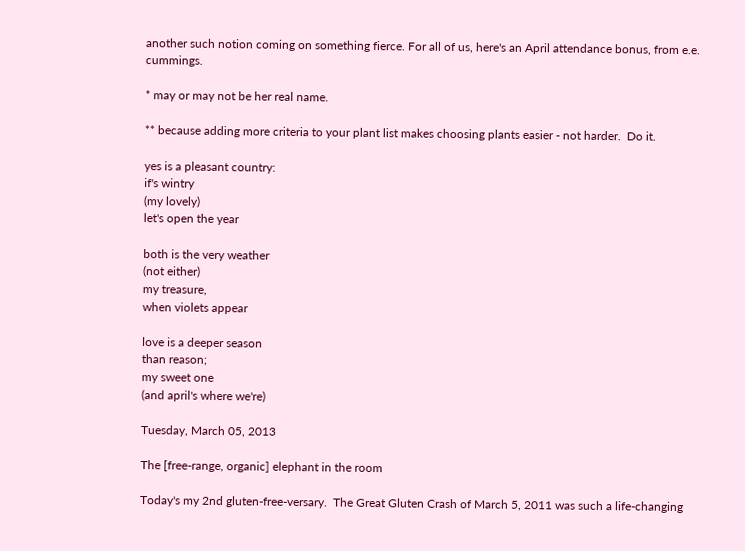another such notion coming on something fierce. For all of us, here's an April attendance bonus, from e.e. cummings.

* may or may not be her real name.

** because adding more criteria to your plant list makes choosing plants easier - not harder.  Do it.

yes is a pleasant country:
if's wintry
(my lovely)
let's open the year

both is the very weather
(not either)
my treasure,
when violets appear

love is a deeper season
than reason;
my sweet one
(and april's where we're)

Tuesday, March 05, 2013

The [free-range, organic] elephant in the room

Today's my 2nd gluten-free-versary.  The Great Gluten Crash of March 5, 2011 was such a life-changing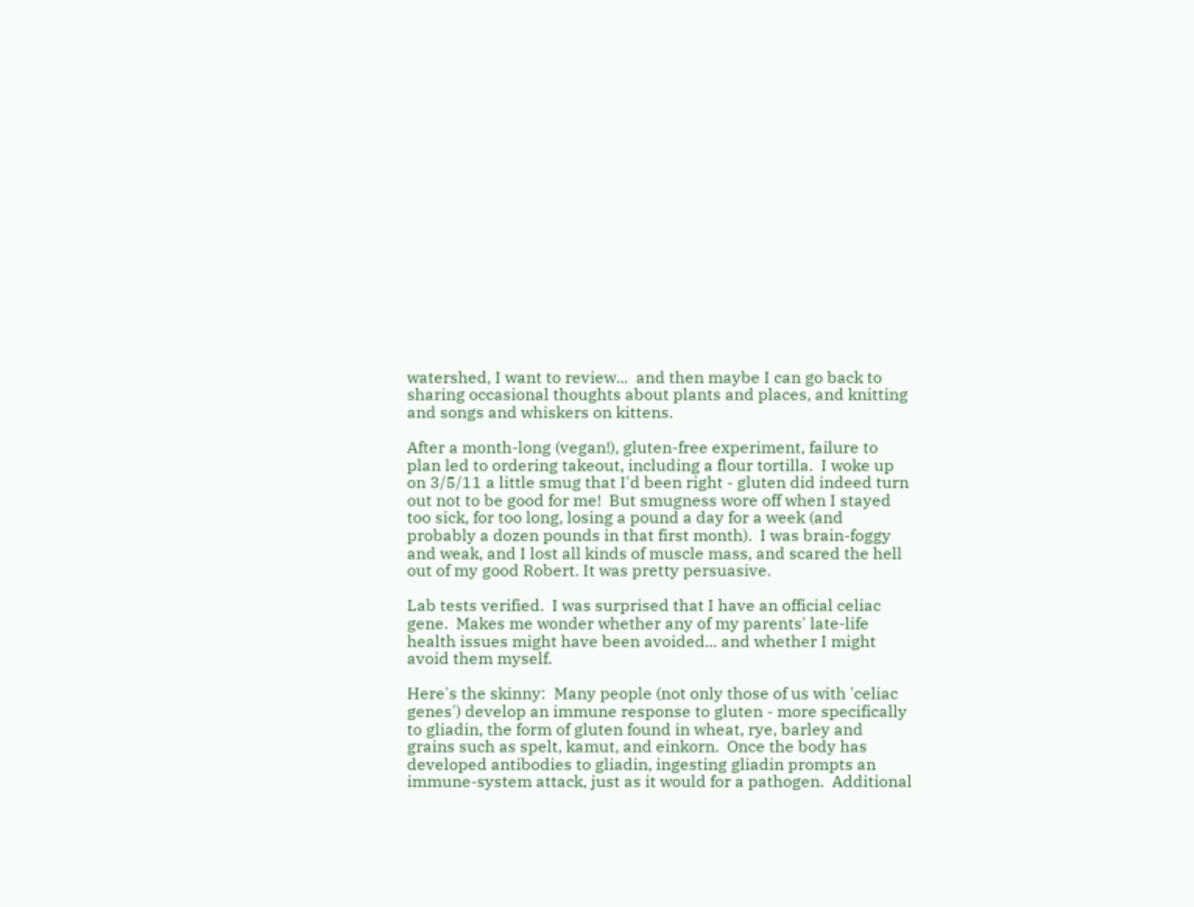watershed, I want to review...  and then maybe I can go back to sharing occasional thoughts about plants and places, and knitting and songs and whiskers on kittens.

After a month-long (vegan!), gluten-free experiment, failure to plan led to ordering takeout, including a flour tortilla.  I woke up on 3/5/11 a little smug that I'd been right - gluten did indeed turn out not to be good for me!  But smugness wore off when I stayed too sick, for too long, losing a pound a day for a week (and probably a dozen pounds in that first month).  I was brain-foggy and weak, and I lost all kinds of muscle mass, and scared the hell out of my good Robert. It was pretty persuasive.

Lab tests verified.  I was surprised that I have an official celiac gene.  Makes me wonder whether any of my parents' late-life health issues might have been avoided... and whether I might avoid them myself.

Here's the skinny:  Many people (not only those of us with 'celiac genes') develop an immune response to gluten - more specifically to gliadin, the form of gluten found in wheat, rye, barley and grains such as spelt, kamut, and einkorn.  Once the body has developed antibodies to gliadin, ingesting gliadin prompts an immune-system attack, just as it would for a pathogen.  Additional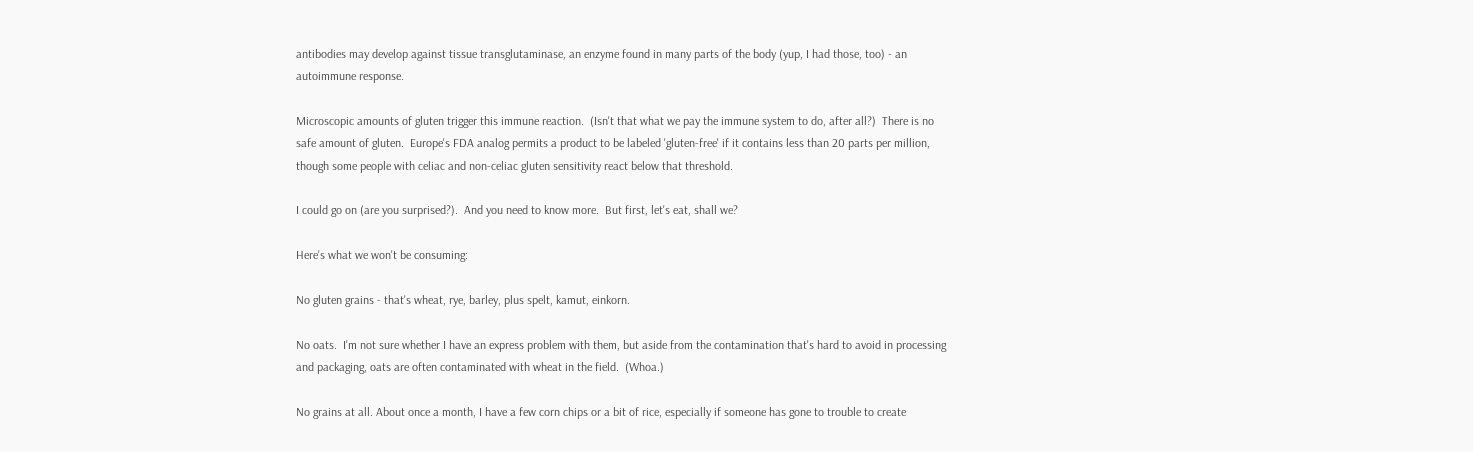antibodies may develop against tissue transglutaminase, an enzyme found in many parts of the body (yup, I had those, too) - an autoimmune response.

Microscopic amounts of gluten trigger this immune reaction.  (Isn't that what we pay the immune system to do, after all?)  There is no safe amount of gluten.  Europe's FDA analog permits a product to be labeled 'gluten-free' if it contains less than 20 parts per million, though some people with celiac and non-celiac gluten sensitivity react below that threshold.

I could go on (are you surprised?).  And you need to know more.  But first, let's eat, shall we?

Here's what we won't be consuming:

No gluten grains - that's wheat, rye, barley, plus spelt, kamut, einkorn.

No oats.  I'm not sure whether I have an express problem with them, but aside from the contamination that's hard to avoid in processing and packaging, oats are often contaminated with wheat in the field.  (Whoa.)

No grains at all. About once a month, I have a few corn chips or a bit of rice, especially if someone has gone to trouble to create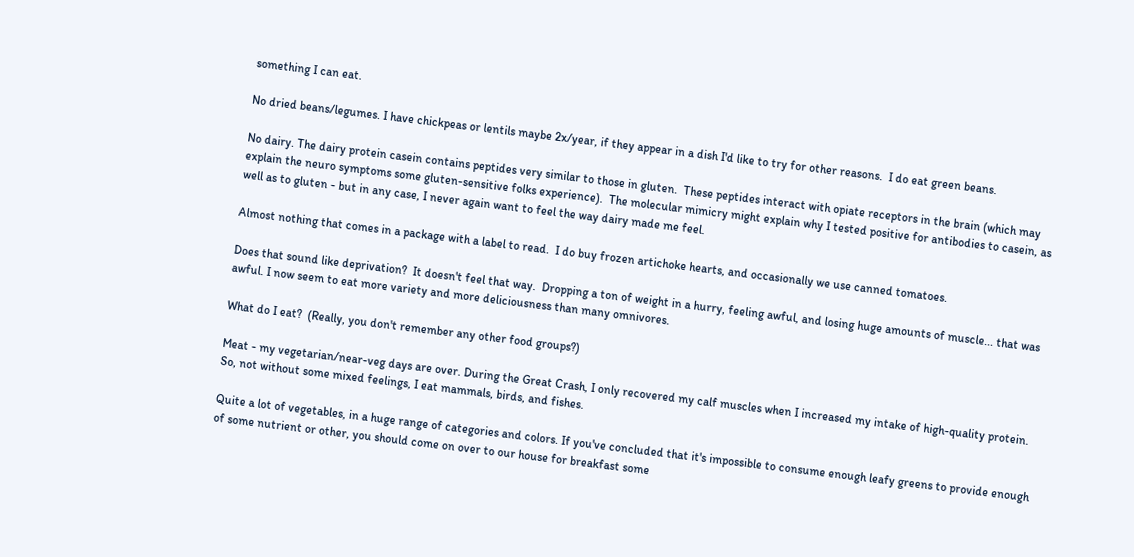something I can eat.

No dried beans/legumes. I have chickpeas or lentils maybe 2x/year, if they appear in a dish I'd like to try for other reasons.  I do eat green beans.

No dairy. The dairy protein casein contains peptides very similar to those in gluten.  These peptides interact with opiate receptors in the brain (which may explain the neuro symptoms some gluten-sensitive folks experience).  The molecular mimicry might explain why I tested positive for antibodies to casein, as well as to gluten - but in any case, I never again want to feel the way dairy made me feel.

Almost nothing that comes in a package with a label to read.  I do buy frozen artichoke hearts, and occasionally we use canned tomatoes.

Does that sound like deprivation?  It doesn't feel that way.  Dropping a ton of weight in a hurry, feeling awful, and losing huge amounts of muscle... that was awful. I now seem to eat more variety and more deliciousness than many omnivores.

What do I eat?  (Really, you don't remember any other food groups?)

Meat - my vegetarian/near-veg days are over. During the Great Crash, I only recovered my calf muscles when I increased my intake of high-quality protein. So, not without some mixed feelings, I eat mammals, birds, and fishes.

Quite a lot of vegetables, in a huge range of categories and colors. If you've concluded that it's impossible to consume enough leafy greens to provide enough of some nutrient or other, you should come on over to our house for breakfast some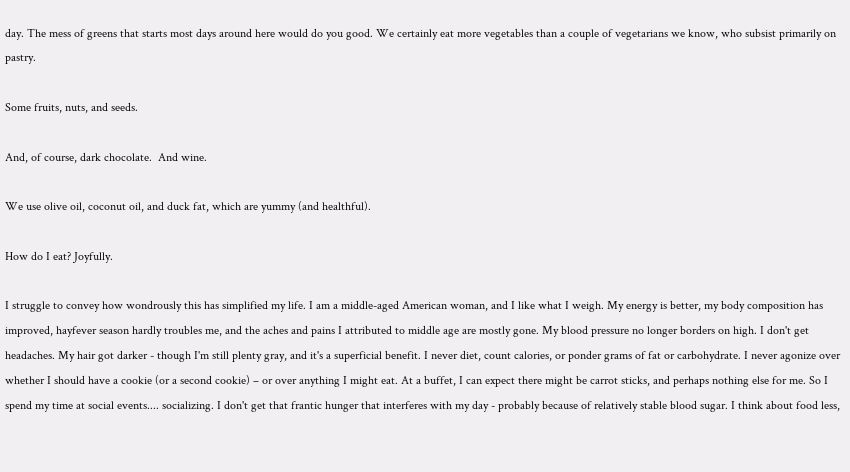day. The mess of greens that starts most days around here would do you good. We certainly eat more vegetables than a couple of vegetarians we know, who subsist primarily on pastry.

Some fruits, nuts, and seeds.

And, of course, dark chocolate.  And wine.

We use olive oil, coconut oil, and duck fat, which are yummy (and healthful).

How do I eat? Joyfully.

I struggle to convey how wondrously this has simplified my life. I am a middle-aged American woman, and I like what I weigh. My energy is better, my body composition has improved, hayfever season hardly troubles me, and the aches and pains I attributed to middle age are mostly gone. My blood pressure no longer borders on high. I don't get headaches. My hair got darker - though I'm still plenty gray, and it's a superficial benefit. I never diet, count calories, or ponder grams of fat or carbohydrate. I never agonize over whether I should have a cookie (or a second cookie) – or over anything I might eat. At a buffet, I can expect there might be carrot sticks, and perhaps nothing else for me. So I spend my time at social events.... socializing. I don't get that frantic hunger that interferes with my day - probably because of relatively stable blood sugar. I think about food less,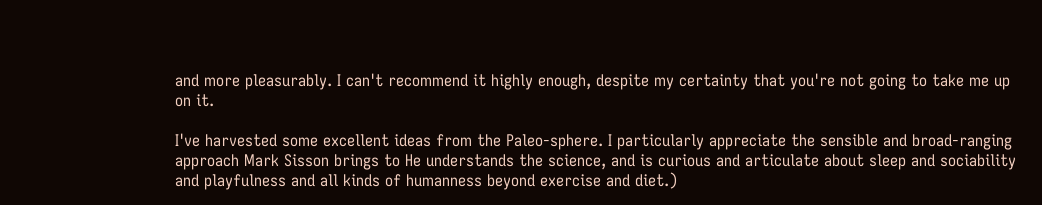and more pleasurably. I can't recommend it highly enough, despite my certainty that you're not going to take me up on it.

I've harvested some excellent ideas from the Paleo-sphere. I particularly appreciate the sensible and broad-ranging approach Mark Sisson brings to He understands the science, and is curious and articulate about sleep and sociability and playfulness and all kinds of humanness beyond exercise and diet.)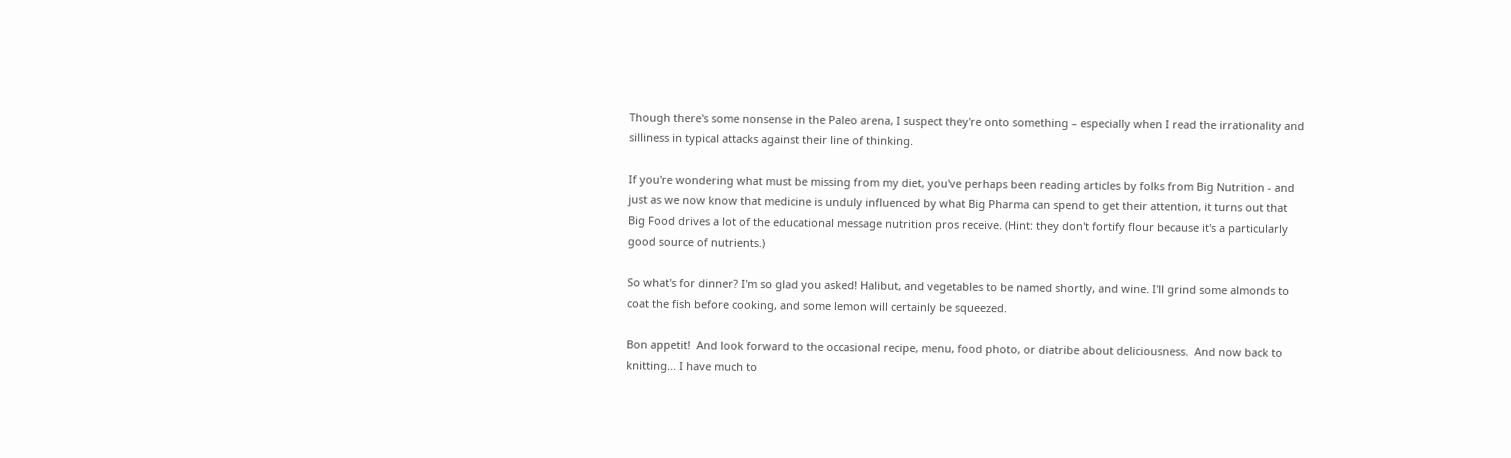Though there's some nonsense in the Paleo arena, I suspect they're onto something – especially when I read the irrationality and silliness in typical attacks against their line of thinking.

If you're wondering what must be missing from my diet, you've perhaps been reading articles by folks from Big Nutrition - and just as we now know that medicine is unduly influenced by what Big Pharma can spend to get their attention, it turns out that Big Food drives a lot of the educational message nutrition pros receive. (Hint: they don't fortify flour because it's a particularly good source of nutrients.)

So what's for dinner? I'm so glad you asked! Halibut, and vegetables to be named shortly, and wine. I'll grind some almonds to coat the fish before cooking, and some lemon will certainly be squeezed.

Bon appetit!  And look forward to the occasional recipe, menu, food photo, or diatribe about deliciousness.  And now back to knitting... I have much to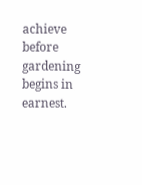achieve before gardening begins in earnest.